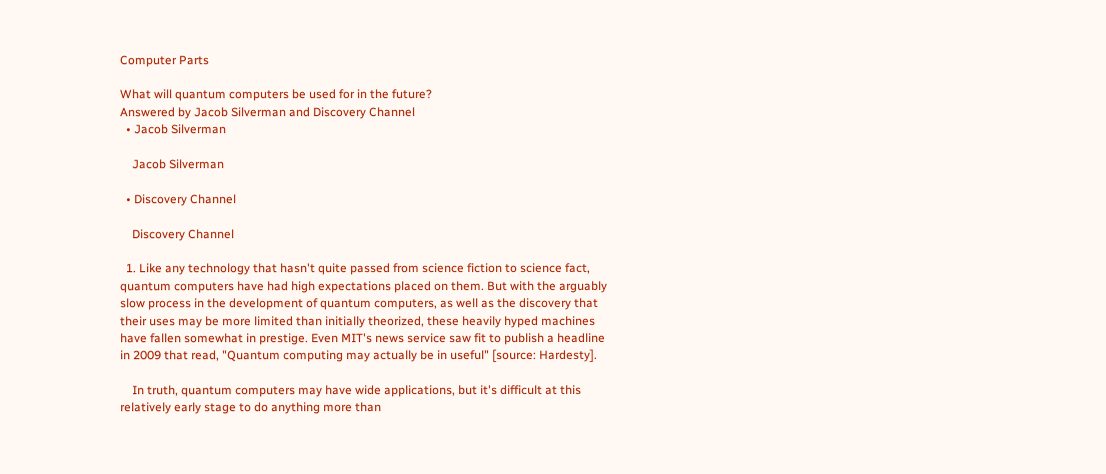Computer Parts

What will quantum computers be used for in the future?
Answered by Jacob Silverman and Discovery Channel
  • Jacob Silverman

    Jacob Silverman

  • Discovery Channel

    Discovery Channel

  1. Like any technology that hasn't quite passed from science fiction to science fact, quantum computers have had high expectations placed on them. But with the arguably slow process in the development of quantum computers, as well as the discovery that their uses may be more limited than initially theorized, these heavily hyped machines have fallen somewhat in prestige. Even MIT's news service saw fit to publish a headline in 2009 that read, "Quantum computing may actually be in useful" [source: Hardesty].

    In truth, quantum computers may have wide applications, but it's difficult at this relatively early stage to do anything more than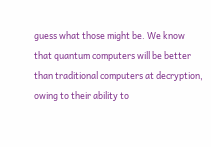guess what those might be. We know that quantum computers will be better than traditional computers at decryption, owing to their ability to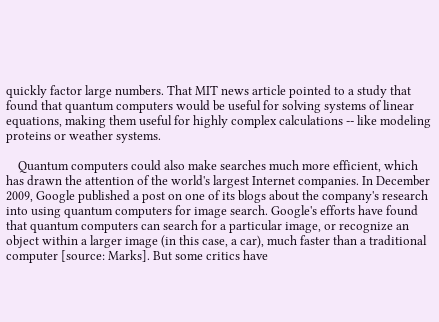quickly factor large numbers. That MIT news article pointed to a study that found that quantum computers would be useful for solving systems of linear equations, making them useful for highly complex calculations -- like modeling proteins or weather systems.

    Quantum computers could also make searches much more efficient, which has drawn the attention of the world's largest Internet companies. In December 2009, Google published a post on one of its blogs about the company's research into using quantum computers for image search. Google's efforts have found that quantum computers can search for a particular image, or recognize an object within a larger image (in this case, a car), much faster than a traditional computer [source: Marks]. But some critics have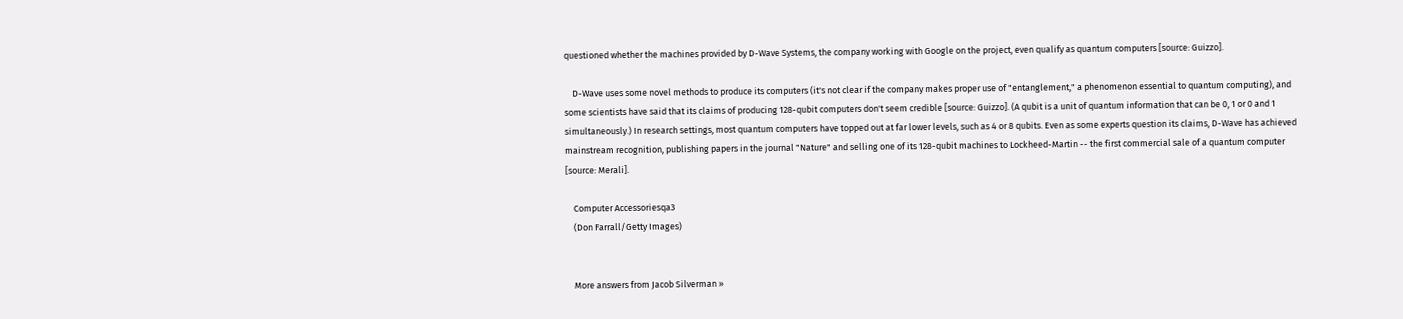questioned whether the machines provided by D-Wave Systems, the company working with Google on the project, even qualify as quantum computers [source: Guizzo].

    D-Wave uses some novel methods to produce its computers (it's not clear if the company makes proper use of "entanglement," a phenomenon essential to quantum computing), and some scientists have said that its claims of producing 128-qubit computers don't seem credible [source: Guizzo]. (A qubit is a unit of quantum information that can be 0, 1 or 0 and 1 simultaneously.) In research settings, most quantum computers have topped out at far lower levels, such as 4 or 8 qubits. Even as some experts question its claims, D-Wave has achieved mainstream recognition, publishing papers in the journal "Nature" and selling one of its 128-qubit machines to Lockheed-Martin -- the first commercial sale of a quantum computer [source: Merali].

    Computer Accessoriesqa3
    (Don Farrall/Getty Images)


    More answers from Jacob Silverman »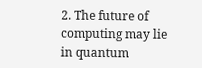2. The future of computing may lie in quantum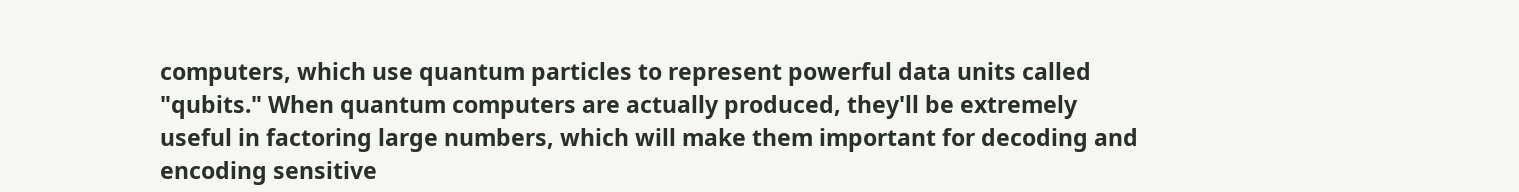computers, which use quantum particles to represent powerful data units called "qubits." When quantum computers are actually produced, they'll be extremely useful in factoring large numbers, which will make them important for decoding and encoding sensitive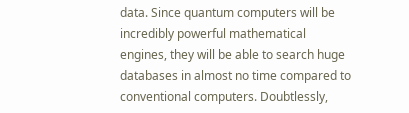data. Since quantum computers will be incredibly powerful mathematical engines, they will be able to search huge databases in almost no time compared to conventional computers. Doubtlessly,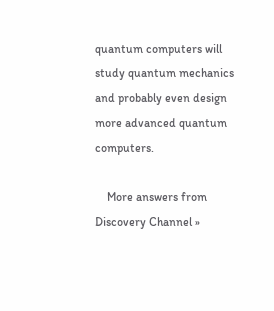quantum computers will study quantum mechanics and probably even design more advanced quantum computers.

    More answers from Discovery Channel »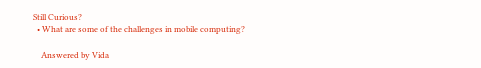Still Curious?
  • What are some of the challenges in mobile computing?

    Answered by Vida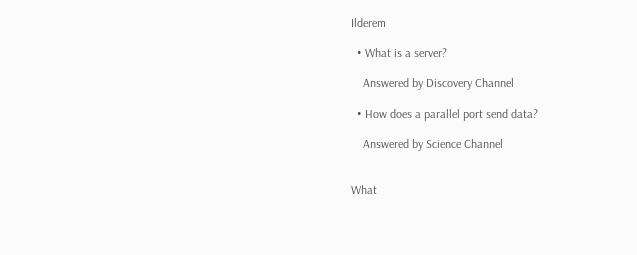Ilderem

  • What is a server?

    Answered by Discovery Channel

  • How does a parallel port send data?

    Answered by Science Channel


What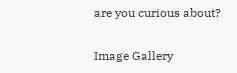are you curious about?

Image Gallery